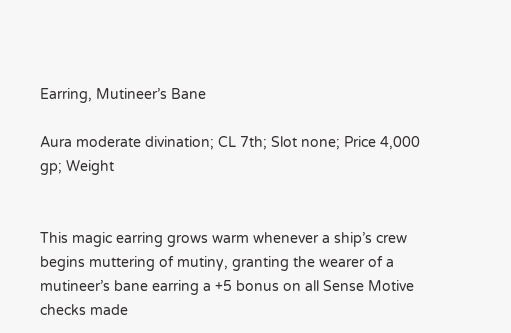Earring, Mutineer’s Bane

Aura moderate divination; CL 7th; Slot none; Price 4,000 gp; Weight


This magic earring grows warm whenever a ship’s crew begins muttering of mutiny, granting the wearer of a mutineer’s bane earring a +5 bonus on all Sense Motive checks made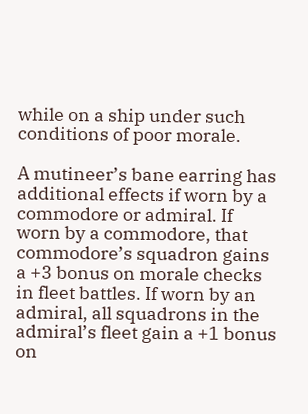while on a ship under such conditions of poor morale.

A mutineer’s bane earring has additional effects if worn by a commodore or admiral. If worn by a commodore, that commodore’s squadron gains a +3 bonus on morale checks in fleet battles. If worn by an admiral, all squadrons in the admiral’s fleet gain a +1 bonus on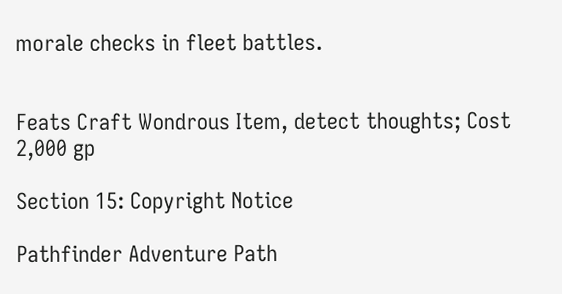morale checks in fleet battles.


Feats Craft Wondrous Item, detect thoughts; Cost 2,000 gp

Section 15: Copyright Notice

Pathfinder Adventure Path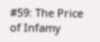#59: The Price of Infamy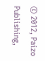© 2012, Paizo Publishing,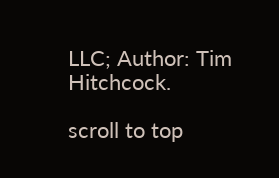LLC; Author: Tim Hitchcock.

scroll to top